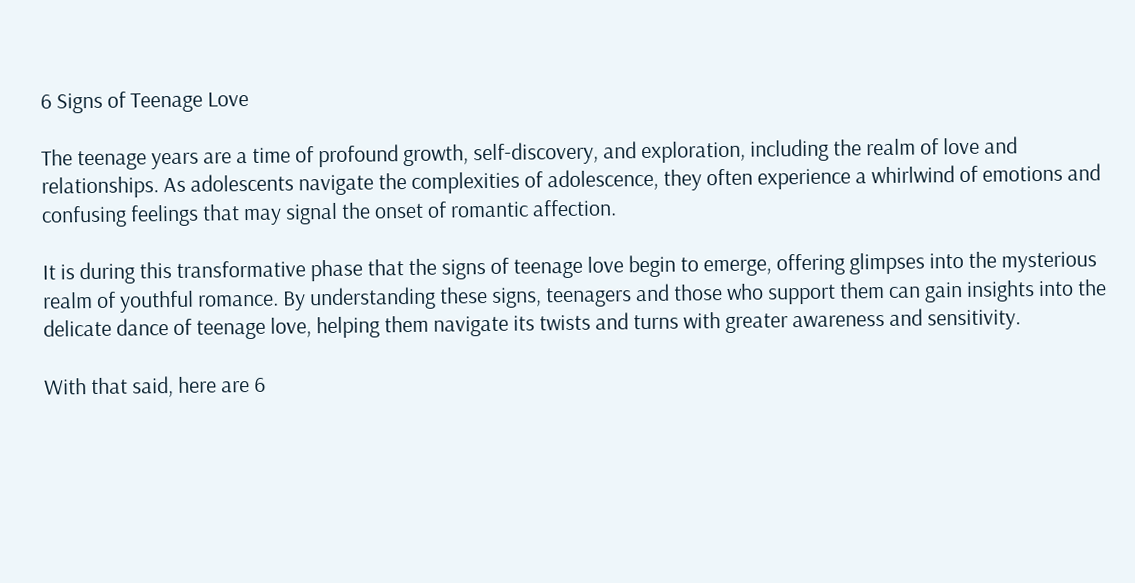6 Signs of Teenage Love

The teenage years are a time of profound growth, self-discovery, and exploration, including the realm of love and relationships. As adolescents navigate the complexities of adolescence, they often experience a whirlwind of emotions and confusing feelings that may signal the onset of romantic affection.

It is during this transformative phase that the signs of teenage love begin to emerge, offering glimpses into the mysterious realm of youthful romance. By understanding these signs, teenagers and those who support them can gain insights into the delicate dance of teenage love, helping them navigate its twists and turns with greater awareness and sensitivity.

With that said, here are 6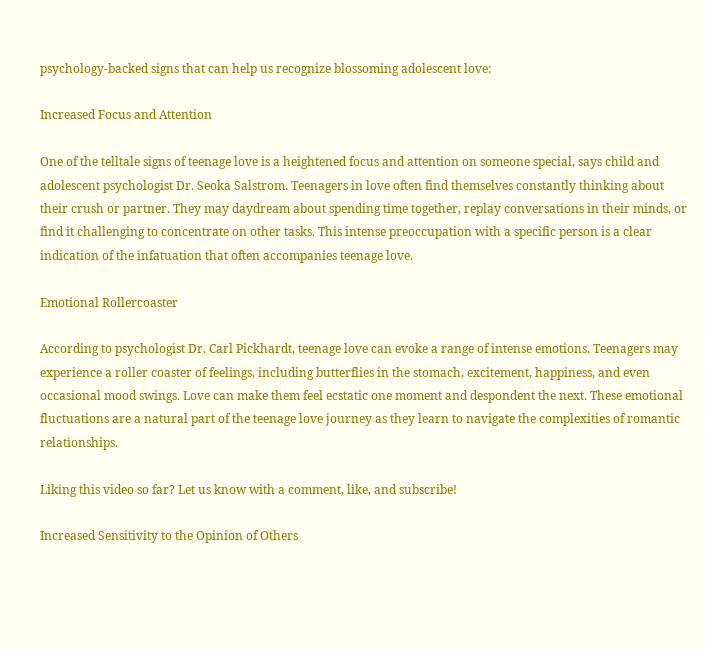psychology-backed signs that can help us recognize blossoming adolescent love:

Increased Focus and Attention

One of the telltale signs of teenage love is a heightened focus and attention on someone special, says child and adolescent psychologist Dr. Seoka Salstrom. Teenagers in love often find themselves constantly thinking about their crush or partner. They may daydream about spending time together, replay conversations in their minds, or find it challenging to concentrate on other tasks. This intense preoccupation with a specific person is a clear indication of the infatuation that often accompanies teenage love.

Emotional Rollercoaster

According to psychologist Dr. Carl Pickhardt, teenage love can evoke a range of intense emotions. Teenagers may experience a roller coaster of feelings, including butterflies in the stomach, excitement, happiness, and even occasional mood swings. Love can make them feel ecstatic one moment and despondent the next. These emotional fluctuations are a natural part of the teenage love journey as they learn to navigate the complexities of romantic relationships.

Liking this video so far? Let us know with a comment, like, and subscribe!

Increased Sensitivity to the Opinion of Others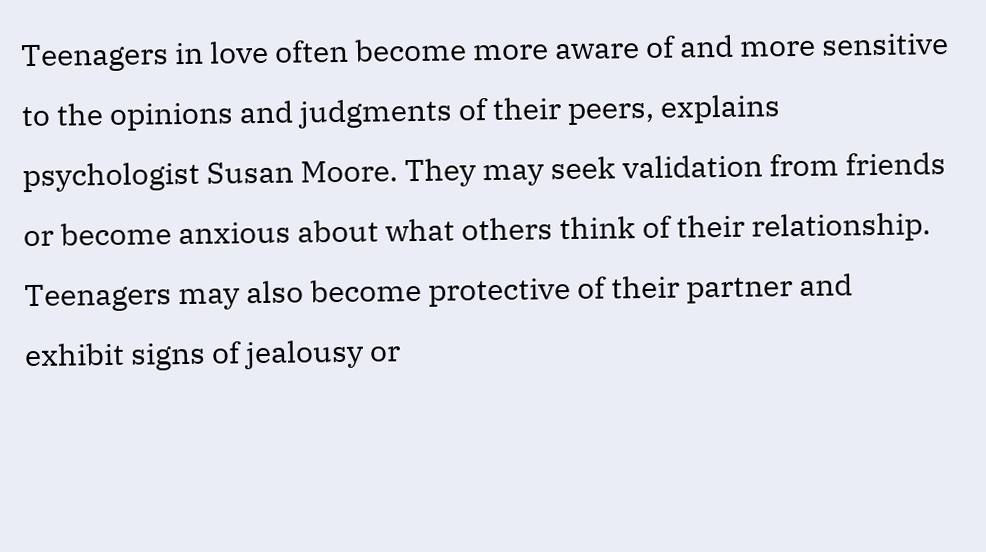Teenagers in love often become more aware of and more sensitive to the opinions and judgments of their peers, explains psychologist Susan Moore. They may seek validation from friends or become anxious about what others think of their relationship. Teenagers may also become protective of their partner and exhibit signs of jealousy or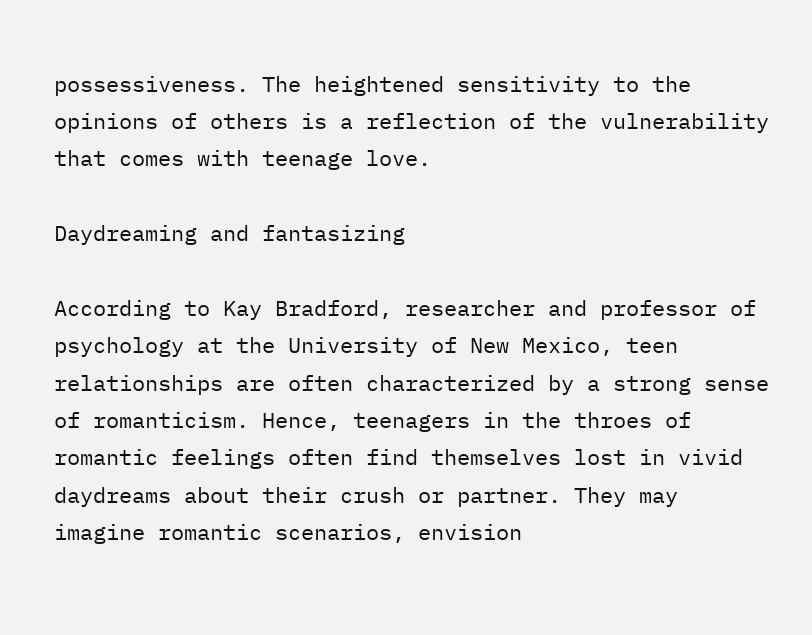possessiveness. The heightened sensitivity to the opinions of others is a reflection of the vulnerability that comes with teenage love.

Daydreaming and fantasizing

According to Kay Bradford, researcher and professor of psychology at the University of New Mexico, teen relationships are often characterized by a strong sense of romanticism. Hence, teenagers in the throes of romantic feelings often find themselves lost in vivid daydreams about their crush or partner. They may imagine romantic scenarios, envision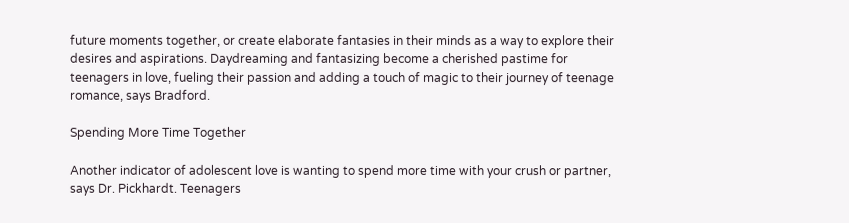future moments together, or create elaborate fantasies in their minds as a way to explore their desires and aspirations. Daydreaming and fantasizing become a cherished pastime for teenagers in love, fueling their passion and adding a touch of magic to their journey of teenage romance, says Bradford.

Spending More Time Together

Another indicator of adolescent love is wanting to spend more time with your crush or partner, says Dr. Pickhardt. Teenagers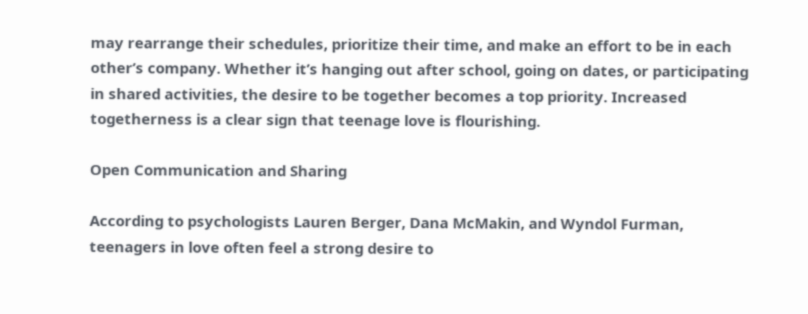may rearrange their schedules, prioritize their time, and make an effort to be in each other’s company. Whether it’s hanging out after school, going on dates, or participating in shared activities, the desire to be together becomes a top priority. Increased togetherness is a clear sign that teenage love is flourishing.

Open Communication and Sharing

According to psychologists Lauren Berger, Dana McMakin, and Wyndol Furman, teenagers in love often feel a strong desire to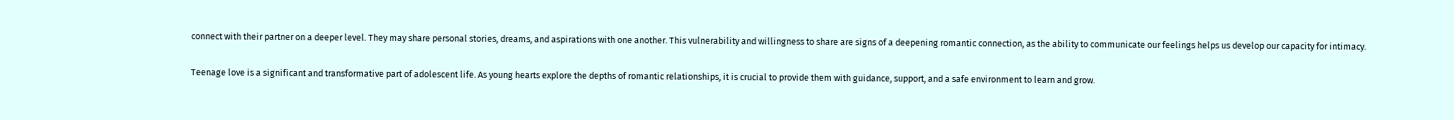connect with their partner on a deeper level. They may share personal stories, dreams, and aspirations with one another. This vulnerability and willingness to share are signs of a deepening romantic connection, as the ability to communicate our feelings helps us develop our capacity for intimacy.

Teenage love is a significant and transformative part of adolescent life. As young hearts explore the depths of romantic relationships, it is crucial to provide them with guidance, support, and a safe environment to learn and grow.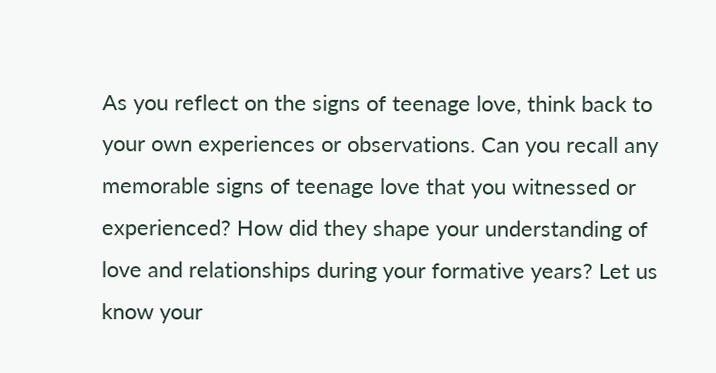As you reflect on the signs of teenage love, think back to your own experiences or observations. Can you recall any memorable signs of teenage love that you witnessed or experienced? How did they shape your understanding of love and relationships during your formative years? Let us know your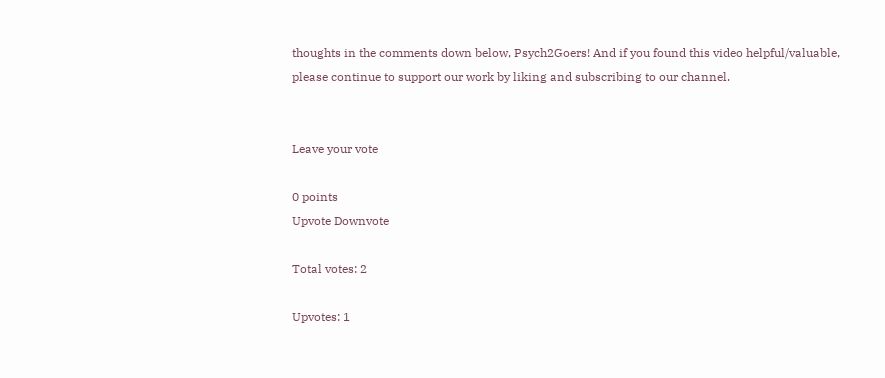thoughts in the comments down below, Psych2Goers! And if you found this video helpful/valuable, please continue to support our work by liking and subscribing to our channel.


Leave your vote

0 points
Upvote Downvote

Total votes: 2

Upvotes: 1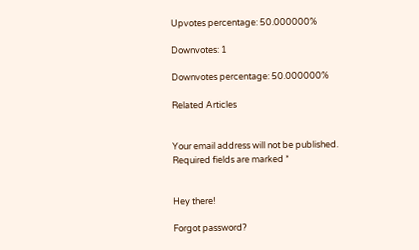Upvotes percentage: 50.000000%

Downvotes: 1

Downvotes percentage: 50.000000%

Related Articles


Your email address will not be published. Required fields are marked *


Hey there!

Forgot password?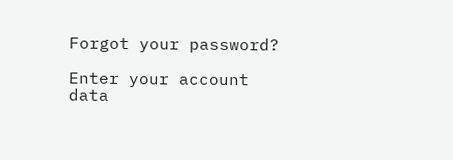Forgot your password?

Enter your account data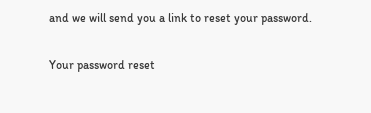and we will send you a link to reset your password.

Your password reset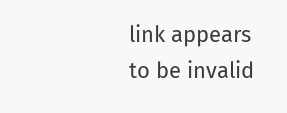link appears to be invalid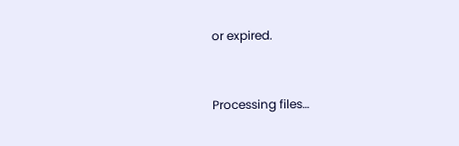or expired.


Processing files…